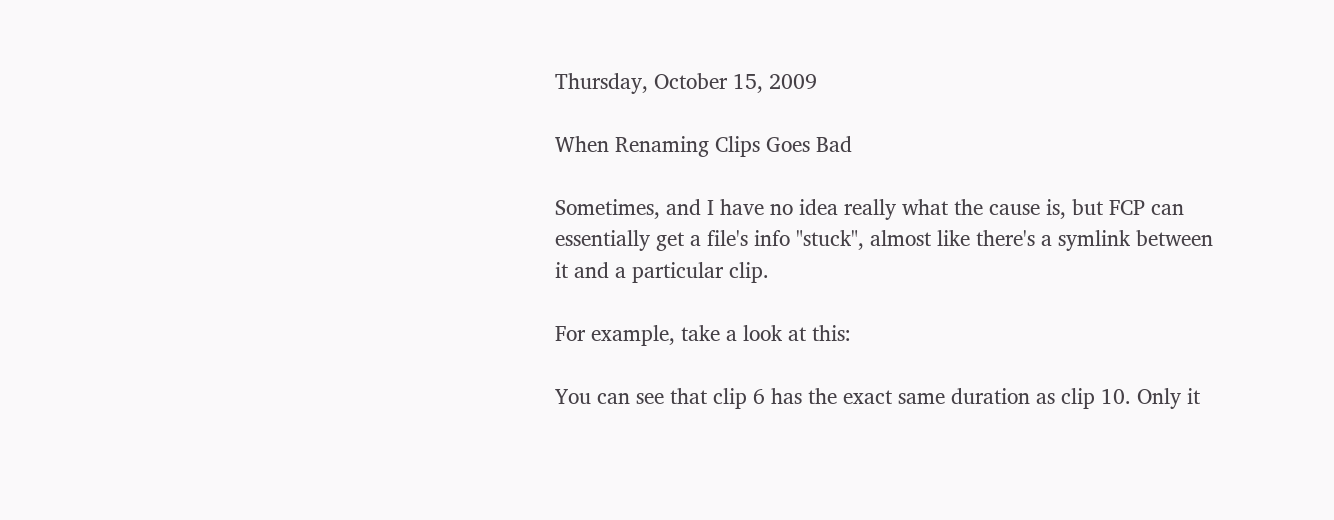Thursday, October 15, 2009

When Renaming Clips Goes Bad

Sometimes, and I have no idea really what the cause is, but FCP can essentially get a file's info "stuck", almost like there's a symlink between it and a particular clip.

For example, take a look at this:

You can see that clip 6 has the exact same duration as clip 10. Only it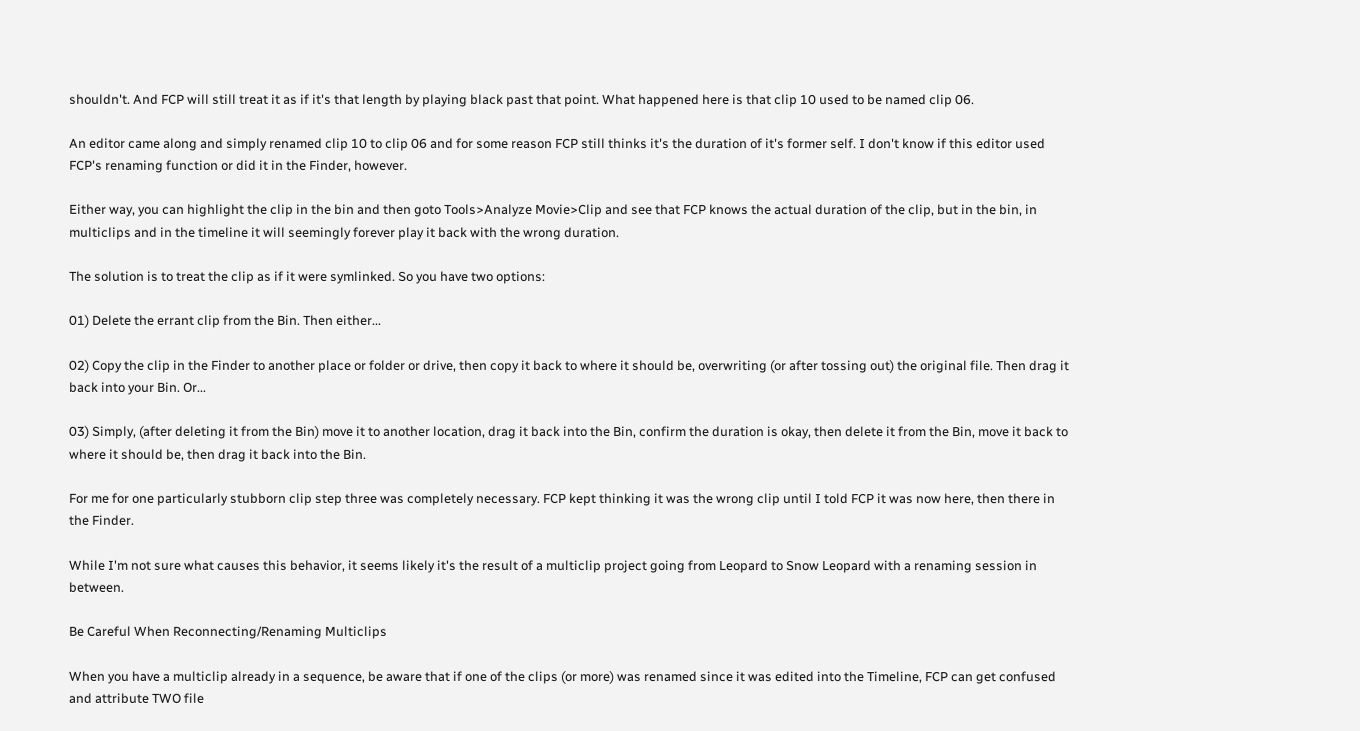shouldn't. And FCP will still treat it as if it's that length by playing black past that point. What happened here is that clip 10 used to be named clip 06.

An editor came along and simply renamed clip 10 to clip 06 and for some reason FCP still thinks it's the duration of it's former self. I don't know if this editor used FCP's renaming function or did it in the Finder, however.

Either way, you can highlight the clip in the bin and then goto Tools>Analyze Movie>Clip and see that FCP knows the actual duration of the clip, but in the bin, in multiclips and in the timeline it will seemingly forever play it back with the wrong duration.

The solution is to treat the clip as if it were symlinked. So you have two options:

01) Delete the errant clip from the Bin. Then either...

02) Copy the clip in the Finder to another place or folder or drive, then copy it back to where it should be, overwriting (or after tossing out) the original file. Then drag it back into your Bin. Or...

03) Simply, (after deleting it from the Bin) move it to another location, drag it back into the Bin, confirm the duration is okay, then delete it from the Bin, move it back to where it should be, then drag it back into the Bin.

For me for one particularly stubborn clip step three was completely necessary. FCP kept thinking it was the wrong clip until I told FCP it was now here, then there in the Finder.

While I'm not sure what causes this behavior, it seems likely it's the result of a multiclip project going from Leopard to Snow Leopard with a renaming session in between.

Be Careful When Reconnecting/Renaming Multiclips

When you have a multiclip already in a sequence, be aware that if one of the clips (or more) was renamed since it was edited into the Timeline, FCP can get confused and attribute TWO file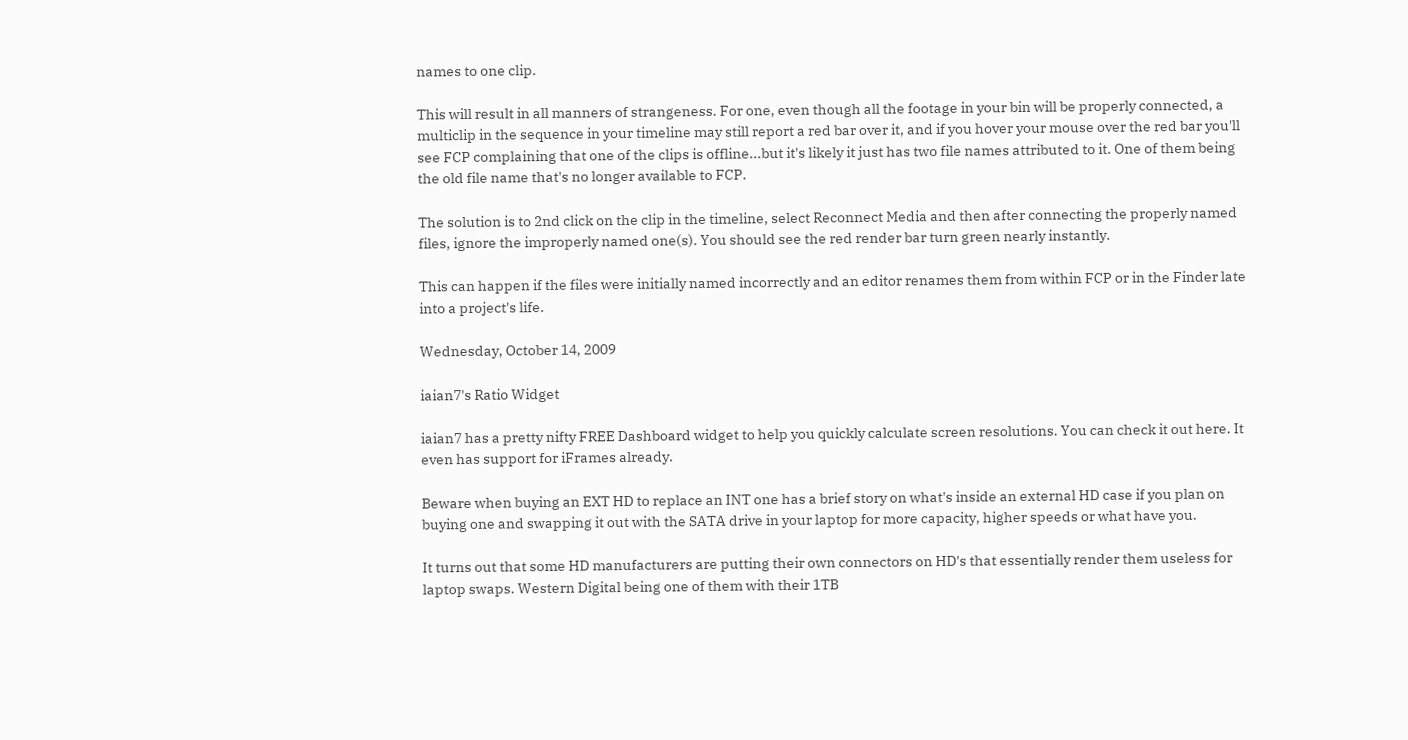names to one clip.

This will result in all manners of strangeness. For one, even though all the footage in your bin will be properly connected, a multiclip in the sequence in your timeline may still report a red bar over it, and if you hover your mouse over the red bar you'll see FCP complaining that one of the clips is offline...but it's likely it just has two file names attributed to it. One of them being the old file name that's no longer available to FCP.

The solution is to 2nd click on the clip in the timeline, select Reconnect Media and then after connecting the properly named files, ignore the improperly named one(s). You should see the red render bar turn green nearly instantly.

This can happen if the files were initially named incorrectly and an editor renames them from within FCP or in the Finder late into a project's life.

Wednesday, October 14, 2009

iaian7's Ratio Widget

iaian7 has a pretty nifty FREE Dashboard widget to help you quickly calculate screen resolutions. You can check it out here. It even has support for iFrames already.

Beware when buying an EXT HD to replace an INT one has a brief story on what's inside an external HD case if you plan on buying one and swapping it out with the SATA drive in your laptop for more capacity, higher speeds or what have you.

It turns out that some HD manufacturers are putting their own connectors on HD's that essentially render them useless for laptop swaps. Western Digital being one of them with their 1TB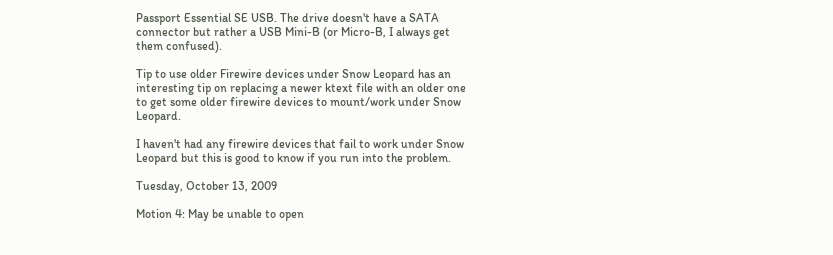Passport Essential SE USB. The drive doesn't have a SATA connector but rather a USB Mini-B (or Micro-B, I always get them confused).

Tip to use older Firewire devices under Snow Leopard has an interesting tip on replacing a newer ktext file with an older one to get some older firewire devices to mount/work under Snow Leopard.

I haven't had any firewire devices that fail to work under Snow Leopard but this is good to know if you run into the problem.

Tuesday, October 13, 2009

Motion 4: May be unable to open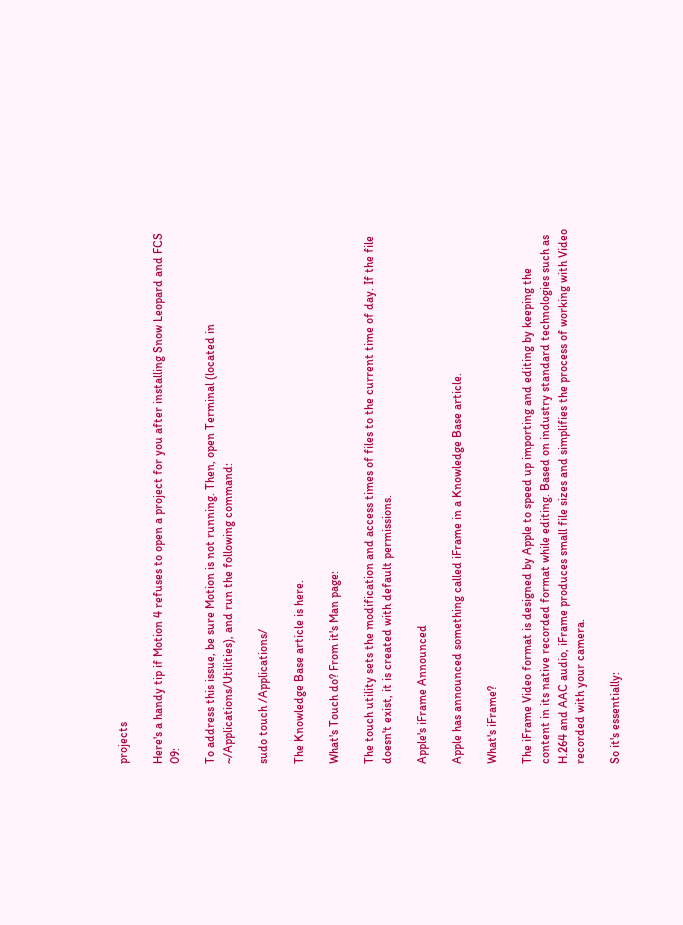projects

Here's a handy tip if Motion 4 refuses to open a project for you after installing Snow Leopard and FCS 09:

To address this issue, be sure Motion is not running. Then, open Terminal (located in ~/Applications/Utilities), and run the following command:

sudo touch /Applications/

The Knowledge Base article is here.

What's Touch do? From it's Man page:

The touch utility sets the modification and access times of files to the current time of day. If the file doesn't exist, it is created with default permissions.

Apple's iFrame Announced

Apple has announced something called iFrame in a Knowledge Base article.

What's iFrame?

The iFrame Video format is designed by Apple to speed up importing and editing by keeping the content in its native recorded format while editing. Based on industry standard technologies such as H.264 and AAC audio, iFrame produces small file sizes and simplifies the process of working with Video recorded with your camera.

So it's essentially: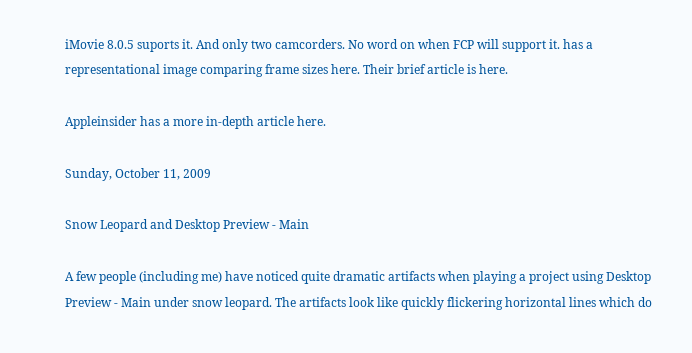iMovie 8.0.5 suports it. And only two camcorders. No word on when FCP will support it. has a representational image comparing frame sizes here. Their brief article is here.

Appleinsider has a more in-depth article here.

Sunday, October 11, 2009

Snow Leopard and Desktop Preview - Main

A few people (including me) have noticed quite dramatic artifacts when playing a project using Desktop Preview - Main under snow leopard. The artifacts look like quickly flickering horizontal lines which do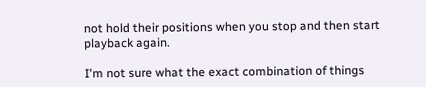not hold their positions when you stop and then start playback again.

I'm not sure what the exact combination of things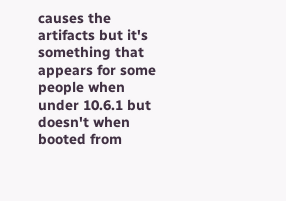causes the artifacts but it's something that appears for some people when under 10.6.1 but doesn't when booted from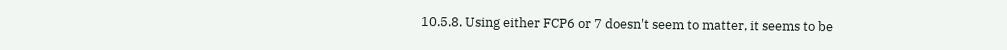10.5.8. Using either FCP6 or 7 doesn't seem to matter, it seems to be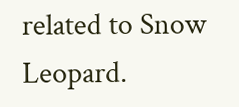related to Snow Leopard.